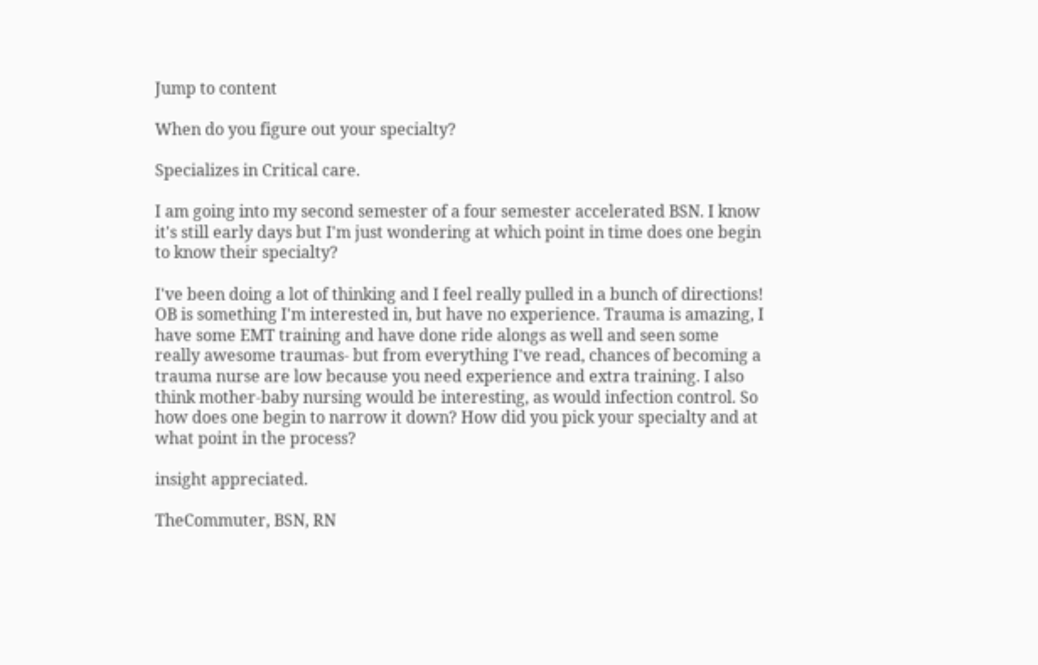Jump to content

When do you figure out your specialty?

Specializes in Critical care.

I am going into my second semester of a four semester accelerated BSN. I know it's still early days but I'm just wondering at which point in time does one begin to know their specialty?

I've been doing a lot of thinking and I feel really pulled in a bunch of directions! OB is something I'm interested in, but have no experience. Trauma is amazing, I have some EMT training and have done ride alongs as well and seen some really awesome traumas- but from everything I've read, chances of becoming a trauma nurse are low because you need experience and extra training. I also think mother-baby nursing would be interesting, as would infection control. So how does one begin to narrow it down? How did you pick your specialty and at what point in the process?

insight appreciated.

TheCommuter, BSN, RN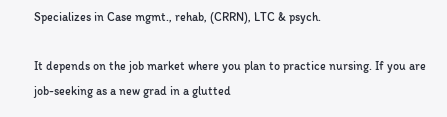Specializes in Case mgmt., rehab, (CRRN), LTC & psych.

It depends on the job market where you plan to practice nursing. If you are job-seeking as a new grad in a glutted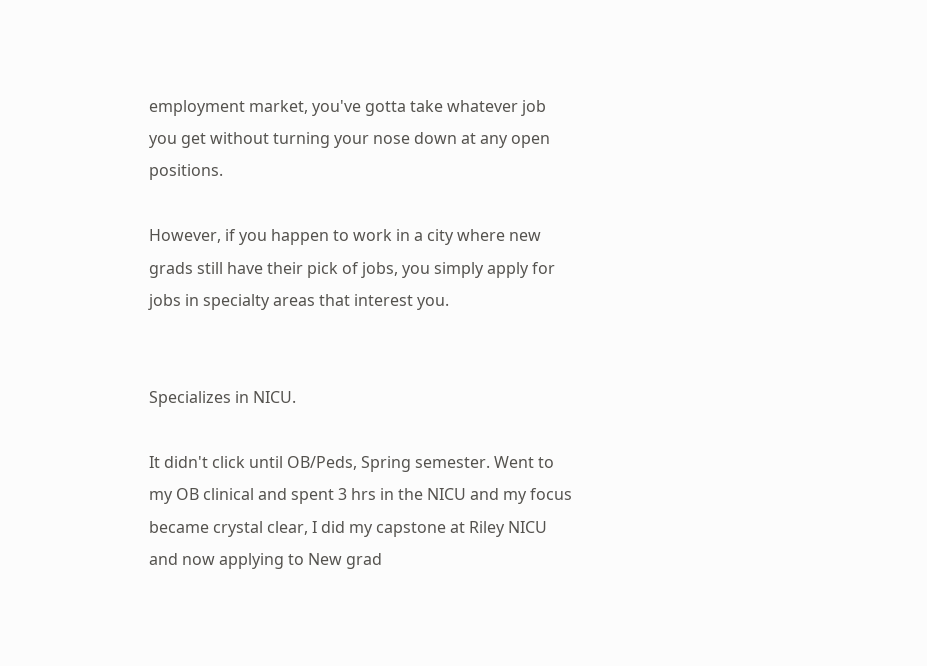employment market, you've gotta take whatever job you get without turning your nose down at any open positions.

However, if you happen to work in a city where new grads still have their pick of jobs, you simply apply for jobs in specialty areas that interest you.


Specializes in NICU.

It didn't click until OB/Peds, Spring semester. Went to my OB clinical and spent 3 hrs in the NICU and my focus became crystal clear, I did my capstone at Riley NICU and now applying to New grad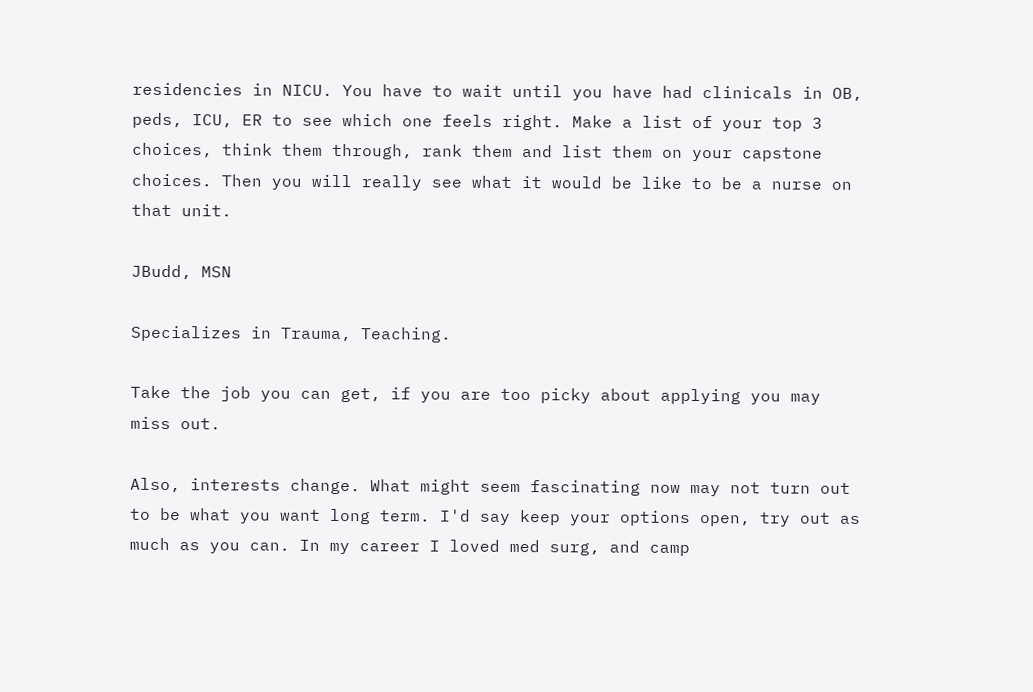residencies in NICU. You have to wait until you have had clinicals in OB, peds, ICU, ER to see which one feels right. Make a list of your top 3 choices, think them through, rank them and list them on your capstone choices. Then you will really see what it would be like to be a nurse on that unit.

JBudd, MSN

Specializes in Trauma, Teaching.

Take the job you can get, if you are too picky about applying you may miss out.

Also, interests change. What might seem fascinating now may not turn out to be what you want long term. I'd say keep your options open, try out as much as you can. In my career I loved med surg, and camp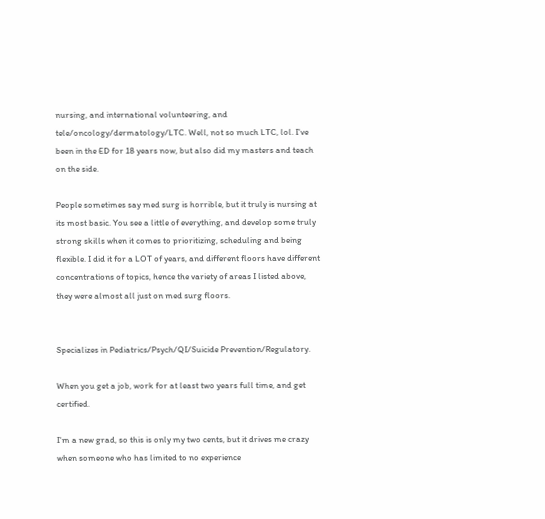nursing, and international volunteering, and tele/oncology/dermatology/LTC. Well, not so much LTC, lol. I've been in the ED for 18 years now, but also did my masters and teach on the side.

People sometimes say med surg is horrible, but it truly is nursing at its most basic. You see a little of everything, and develop some truly strong skills when it comes to prioritizing, scheduling and being flexible. I did it for a LOT of years, and different floors have different concentrations of topics, hence the variety of areas I listed above, they were almost all just on med surg floors.


Specializes in Pediatrics/Psych/QI/Suicide Prevention/Regulatory.

When you get a job, work for at least two years full time, and get certified.

I'm a new grad, so this is only my two cents, but it drives me crazy when someone who has limited to no experience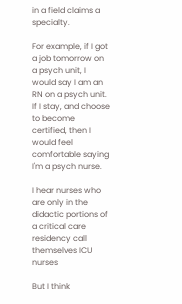in a field claims a specialty.

For example, if I got a job tomorrow on a psych unit, I would say I am an RN on a psych unit. If I stay, and choose to become certified, then I would feel comfortable saying I'm a psych nurse.

I hear nurses who are only in the didactic portions of a critical care residency call themselves ICU nurses

But I think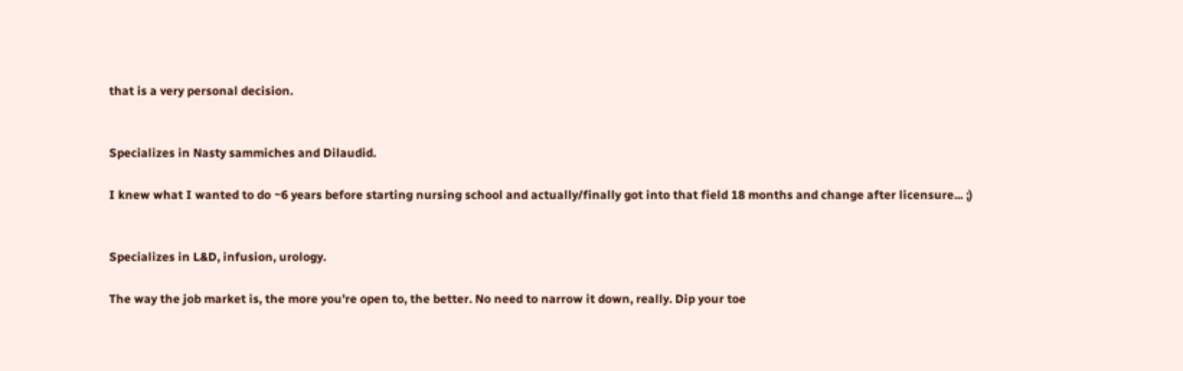that is a very personal decision.


Specializes in Nasty sammiches and Dilaudid.

I knew what I wanted to do ~6 years before starting nursing school and actually/finally got into that field 18 months and change after licensure... ;)


Specializes in L&D, infusion, urology.

The way the job market is, the more you're open to, the better. No need to narrow it down, really. Dip your toe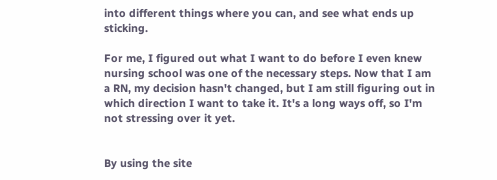into different things where you can, and see what ends up sticking.

For me, I figured out what I want to do before I even knew nursing school was one of the necessary steps. Now that I am a RN, my decision hasn't changed, but I am still figuring out in which direction I want to take it. It's a long ways off, so I'm not stressing over it yet.


By using the site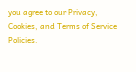you agree to our Privacy, Cookies, and Terms of Service Policies.